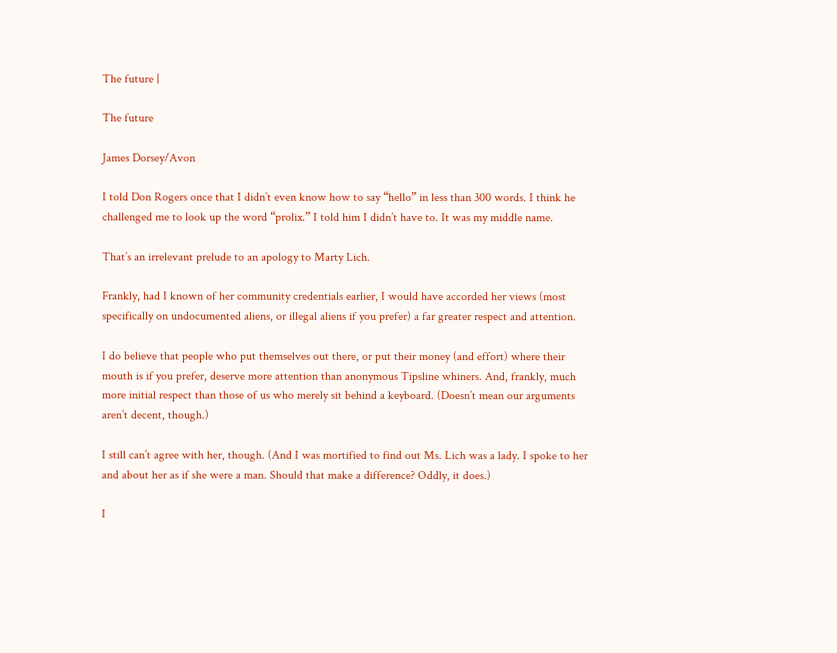The future |

The future

James Dorsey/Avon

I told Don Rogers once that I didn’t even know how to say “hello” in less than 300 words. I think he challenged me to look up the word “prolix.” I told him I didn’t have to. It was my middle name.

That’s an irrelevant prelude to an apology to Marty Lich.

Frankly, had I known of her community credentials earlier, I would have accorded her views (most specifically on undocumented aliens, or illegal aliens if you prefer) a far greater respect and attention.

I do believe that people who put themselves out there, or put their money (and effort) where their mouth is if you prefer, deserve more attention than anonymous Tipsline whiners. And, frankly, much more initial respect than those of us who merely sit behind a keyboard. (Doesn’t mean our arguments aren’t decent, though.)

I still can’t agree with her, though. (And I was mortified to find out Ms. Lich was a lady. I spoke to her and about her as if she were a man. Should that make a difference? Oddly, it does.)

I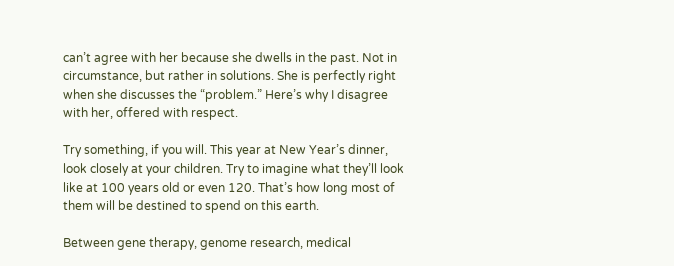can’t agree with her because she dwells in the past. Not in circumstance, but rather in solutions. She is perfectly right when she discusses the “problem.” Here’s why I disagree with her, offered with respect.

Try something, if you will. This year at New Year’s dinner, look closely at your children. Try to imagine what they’ll look like at 100 years old or even 120. That’s how long most of them will be destined to spend on this earth.

Between gene therapy, genome research, medical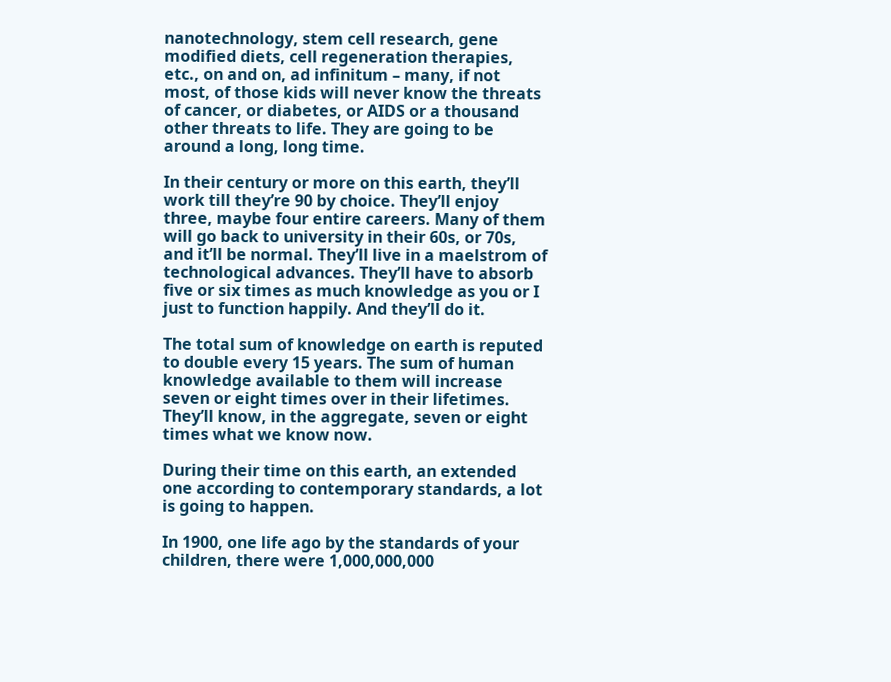nanotechnology, stem cell research, gene modified diets, cell regeneration therapies, etc., on and on, ad infinitum – many, if not most, of those kids will never know the threats of cancer, or diabetes, or AIDS or a thousand other threats to life. They are going to be around a long, long time.

In their century or more on this earth, they’ll work till they’re 90 by choice. They’ll enjoy three, maybe four entire careers. Many of them will go back to university in their 60s, or 70s, and it’ll be normal. They’ll live in a maelstrom of technological advances. They’ll have to absorb five or six times as much knowledge as you or I just to function happily. And they’ll do it.

The total sum of knowledge on earth is reputed to double every 15 years. The sum of human knowledge available to them will increase seven or eight times over in their lifetimes. They’ll know, in the aggregate, seven or eight times what we know now.

During their time on this earth, an extended one according to contemporary standards, a lot is going to happen.

In 1900, one life ago by the standards of your children, there were 1,000,000,000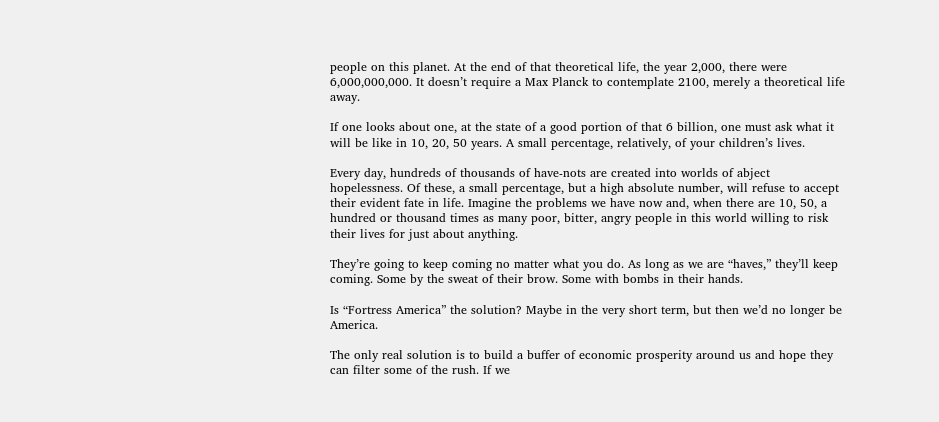people on this planet. At the end of that theoretical life, the year 2,000, there were 6,000,000,000. It doesn’t require a Max Planck to contemplate 2100, merely a theoretical life away.

If one looks about one, at the state of a good portion of that 6 billion, one must ask what it will be like in 10, 20, 50 years. A small percentage, relatively, of your children’s lives.

Every day, hundreds of thousands of have-nots are created into worlds of abject hopelessness. Of these, a small percentage, but a high absolute number, will refuse to accept their evident fate in life. Imagine the problems we have now and, when there are 10, 50, a hundred or thousand times as many poor, bitter, angry people in this world willing to risk their lives for just about anything.

They’re going to keep coming no matter what you do. As long as we are “haves,” they’ll keep coming. Some by the sweat of their brow. Some with bombs in their hands.

Is “Fortress America” the solution? Maybe in the very short term, but then we’d no longer be America.

The only real solution is to build a buffer of economic prosperity around us and hope they can filter some of the rush. If we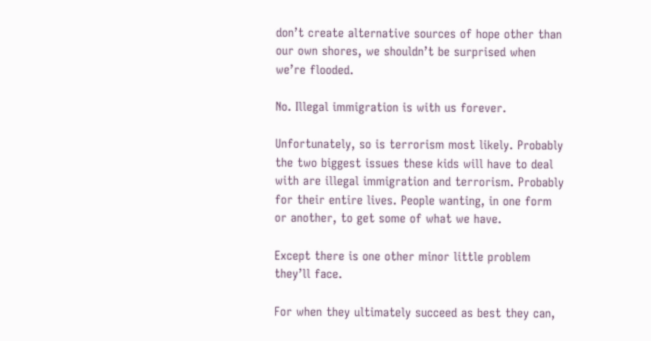don’t create alternative sources of hope other than our own shores, we shouldn’t be surprised when we’re flooded.

No. Illegal immigration is with us forever.

Unfortunately, so is terrorism most likely. Probably the two biggest issues these kids will have to deal with are illegal immigration and terrorism. Probably for their entire lives. People wanting, in one form or another, to get some of what we have.

Except there is one other minor little problem they’ll face.

For when they ultimately succeed as best they can,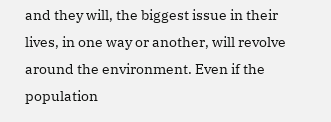and they will, the biggest issue in their lives, in one way or another, will revolve around the environment. Even if the population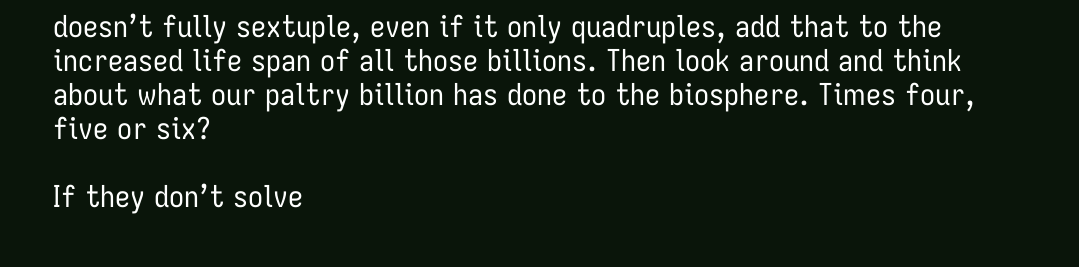doesn’t fully sextuple, even if it only quadruples, add that to the increased life span of all those billions. Then look around and think about what our paltry billion has done to the biosphere. Times four, five or six?

If they don’t solve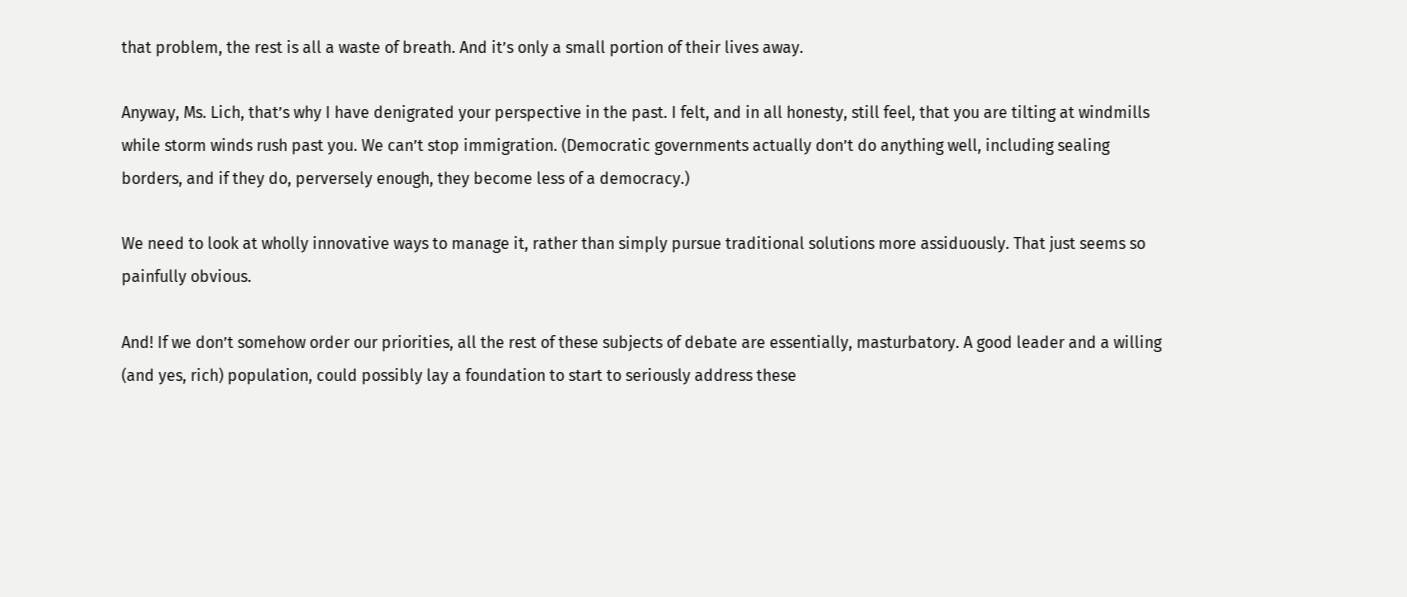that problem, the rest is all a waste of breath. And it’s only a small portion of their lives away.

Anyway, Ms. Lich, that’s why I have denigrated your perspective in the past. I felt, and in all honesty, still feel, that you are tilting at windmills while storm winds rush past you. We can’t stop immigration. (Democratic governments actually don’t do anything well, including sealing borders, and if they do, perversely enough, they become less of a democracy.)

We need to look at wholly innovative ways to manage it, rather than simply pursue traditional solutions more assiduously. That just seems so painfully obvious.

And! If we don’t somehow order our priorities, all the rest of these subjects of debate are essentially, masturbatory. A good leader and a willing (and yes, rich) population, could possibly lay a foundation to start to seriously address these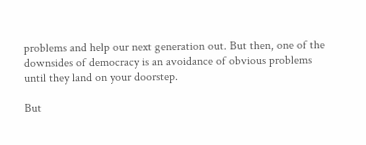problems and help our next generation out. But then, one of the downsides of democracy is an avoidance of obvious problems until they land on your doorstep.

But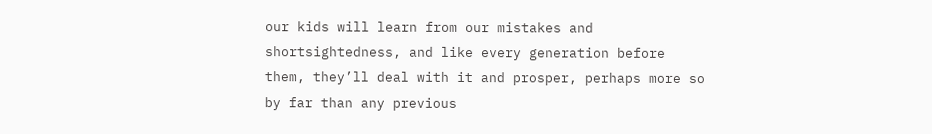our kids will learn from our mistakes and shortsightedness, and like every generation before them, they’ll deal with it and prosper, perhaps more so by far than any previous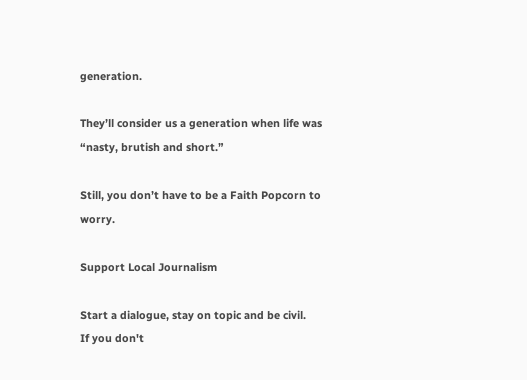generation.

They’ll consider us a generation when life was “nasty, brutish and short.”

Still, you don’t have to be a Faith Popcorn to worry.

Support Local Journalism

Start a dialogue, stay on topic and be civil.
If you don't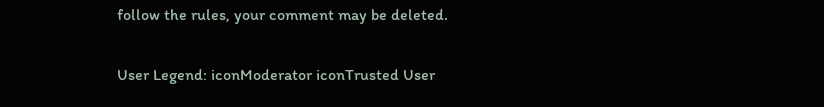follow the rules, your comment may be deleted.

User Legend: iconModerator iconTrusted User